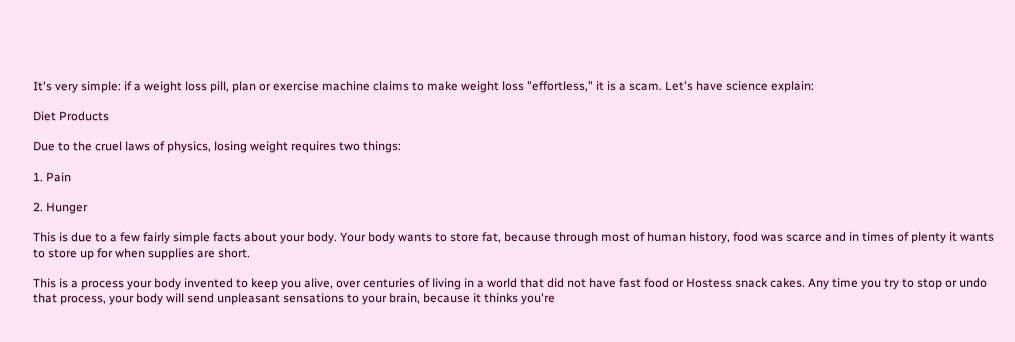It's very simple: if a weight loss pill, plan or exercise machine claims to make weight loss "effortless," it is a scam. Let's have science explain:

Diet Products

Due to the cruel laws of physics, losing weight requires two things:

1. Pain

2. Hunger

This is due to a few fairly simple facts about your body. Your body wants to store fat, because through most of human history, food was scarce and in times of plenty it wants to store up for when supplies are short.

This is a process your body invented to keep you alive, over centuries of living in a world that did not have fast food or Hostess snack cakes. Any time you try to stop or undo that process, your body will send unpleasant sensations to your brain, because it thinks you're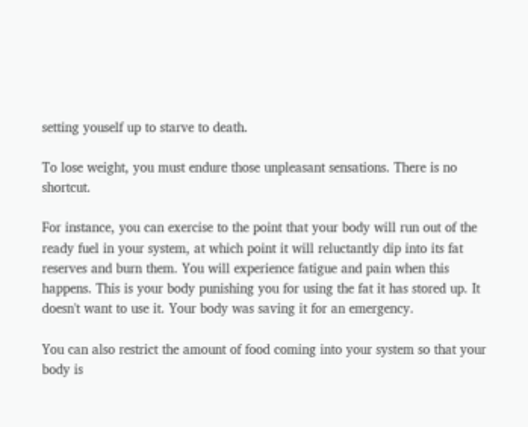setting youself up to starve to death.

To lose weight, you must endure those unpleasant sensations. There is no shortcut.

For instance, you can exercise to the point that your body will run out of the ready fuel in your system, at which point it will reluctantly dip into its fat reserves and burn them. You will experience fatigue and pain when this happens. This is your body punishing you for using the fat it has stored up. It doesn't want to use it. Your body was saving it for an emergency.

You can also restrict the amount of food coming into your system so that your body is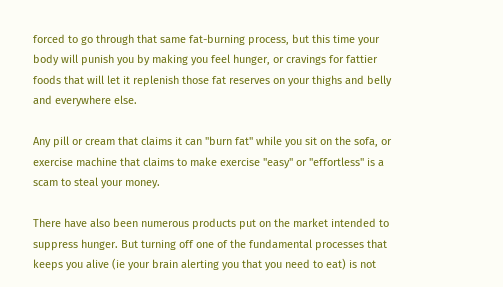forced to go through that same fat-burning process, but this time your body will punish you by making you feel hunger, or cravings for fattier foods that will let it replenish those fat reserves on your thighs and belly and everywhere else.

Any pill or cream that claims it can "burn fat" while you sit on the sofa, or exercise machine that claims to make exercise "easy" or "effortless" is a scam to steal your money.

There have also been numerous products put on the market intended to suppress hunger. But turning off one of the fundamental processes that keeps you alive (ie your brain alerting you that you need to eat) is not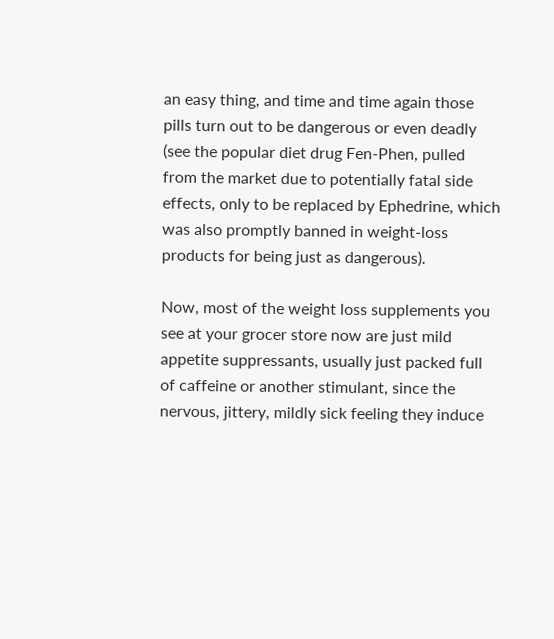an easy thing, and time and time again those pills turn out to be dangerous or even deadly (see the popular diet drug Fen-Phen, pulled from the market due to potentially fatal side effects, only to be replaced by Ephedrine, which was also promptly banned in weight-loss products for being just as dangerous).

Now, most of the weight loss supplements you see at your grocer store now are just mild appetite suppressants, usually just packed full of caffeine or another stimulant, since the nervous, jittery, mildly sick feeling they induce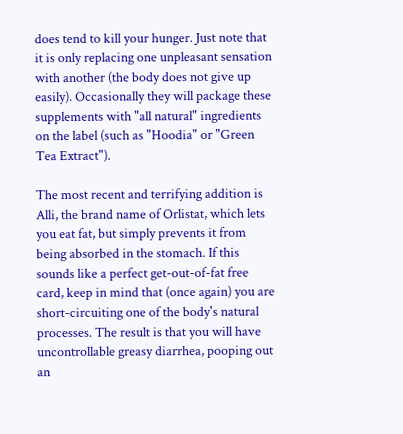does tend to kill your hunger. Just note that it is only replacing one unpleasant sensation with another (the body does not give up easily). Occasionally they will package these supplements with "all natural" ingredients on the label (such as "Hoodia" or "Green Tea Extract").

The most recent and terrifying addition is Alli, the brand name of Orlistat, which lets you eat fat, but simply prevents it from being absorbed in the stomach. If this sounds like a perfect get-out-of-fat free card, keep in mind that (once again) you are short-circuiting one of the body's natural processes. The result is that you will have uncontrollable greasy diarrhea, pooping out an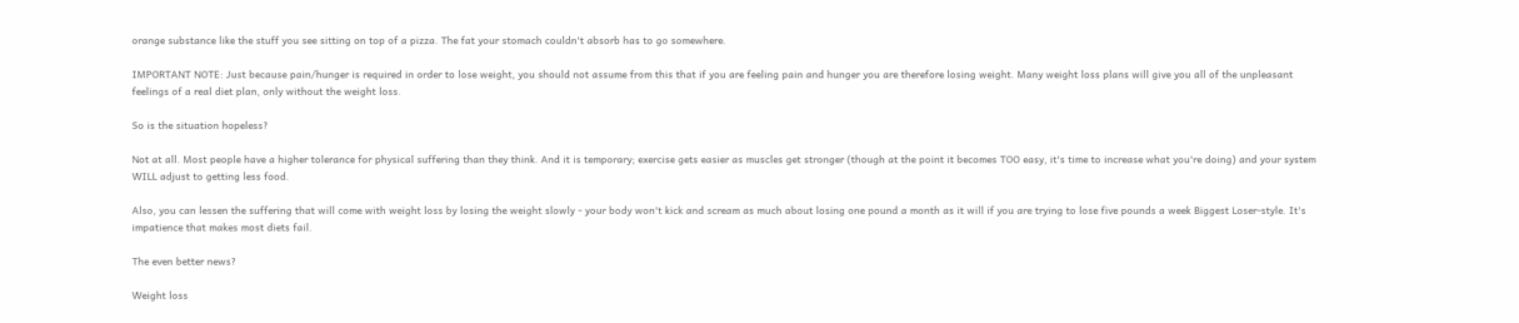orange substance like the stuff you see sitting on top of a pizza. The fat your stomach couldn't absorb has to go somewhere.

IMPORTANT NOTE: Just because pain/hunger is required in order to lose weight, you should not assume from this that if you are feeling pain and hunger you are therefore losing weight. Many weight loss plans will give you all of the unpleasant feelings of a real diet plan, only without the weight loss.

So is the situation hopeless?

Not at all. Most people have a higher tolerance for physical suffering than they think. And it is temporary; exercise gets easier as muscles get stronger (though at the point it becomes TOO easy, it's time to increase what you're doing) and your system WILL adjust to getting less food.

Also, you can lessen the suffering that will come with weight loss by losing the weight slowly - your body won't kick and scream as much about losing one pound a month as it will if you are trying to lose five pounds a week Biggest Loser-style. It's impatience that makes most diets fail.

The even better news?

Weight loss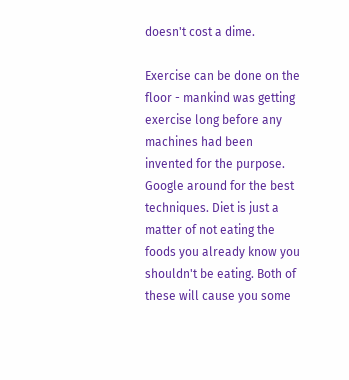doesn't cost a dime.

Exercise can be done on the floor - mankind was getting exercise long before any machines had been invented for the purpose. Google around for the best techniques. Diet is just a matter of not eating the foods you already know you shouldn't be eating. Both of these will cause you some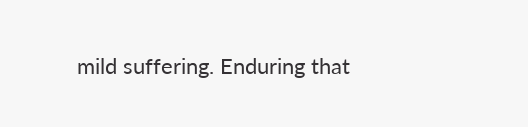mild suffering. Enduring that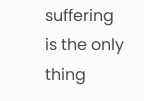suffering is the only thing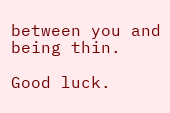between you and being thin.

Good luck.